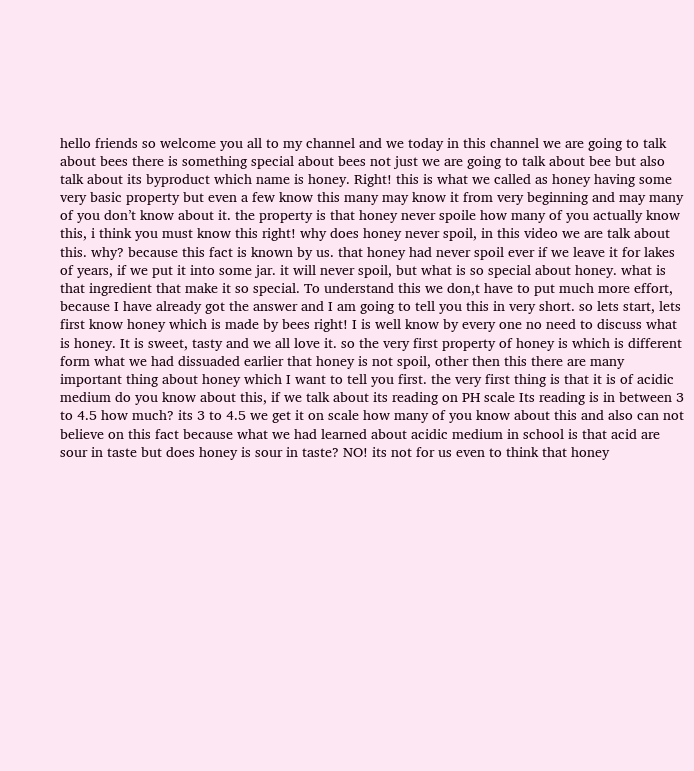hello friends so welcome you all to my channel and we today in this channel we are going to talk about bees there is something special about bees not just we are going to talk about bee but also talk about its byproduct which name is honey. Right! this is what we called as honey having some very basic property but even a few know this many may know it from very beginning and may many of you don’t know about it. the property is that honey never spoile how many of you actually know this, i think you must know this right! why does honey never spoil, in this video we are talk about this. why? because this fact is known by us. that honey had never spoil ever if we leave it for lakes of years, if we put it into some jar. it will never spoil, but what is so special about honey. what is that ingredient that make it so special. To understand this we don,t have to put much more effort, because I have already got the answer and I am going to tell you this in very short. so lets start, lets first know honey which is made by bees right! I is well know by every one no need to discuss what is honey. It is sweet, tasty and we all love it. so the very first property of honey is which is different form what we had dissuaded earlier that honey is not spoil, other then this there are many important thing about honey which I want to tell you first. the very first thing is that it is of acidic medium do you know about this, if we talk about its reading on PH scale Its reading is in between 3 to 4.5 how much? its 3 to 4.5 we get it on scale how many of you know about this and also can not believe on this fact because what we had learned about acidic medium in school is that acid are sour in taste but does honey is sour in taste? NO! its not for us even to think that honey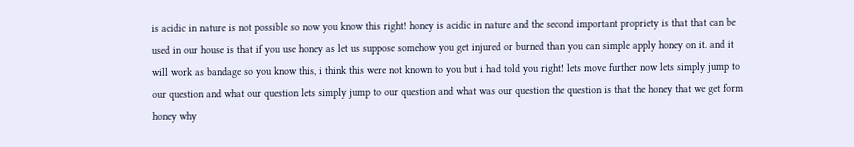is acidic in nature is not possible so now you know this right! honey is acidic in nature and the second important propriety is that that can be used in our house is that if you use honey as let us suppose somehow you get injured or burned than you can simple apply honey on it. and it will work as bandage so you know this, i think this were not known to you but i had told you right! lets move further now lets simply jump to our question and what our question lets simply jump to our question and what was our question the question is that the honey that we get form honey why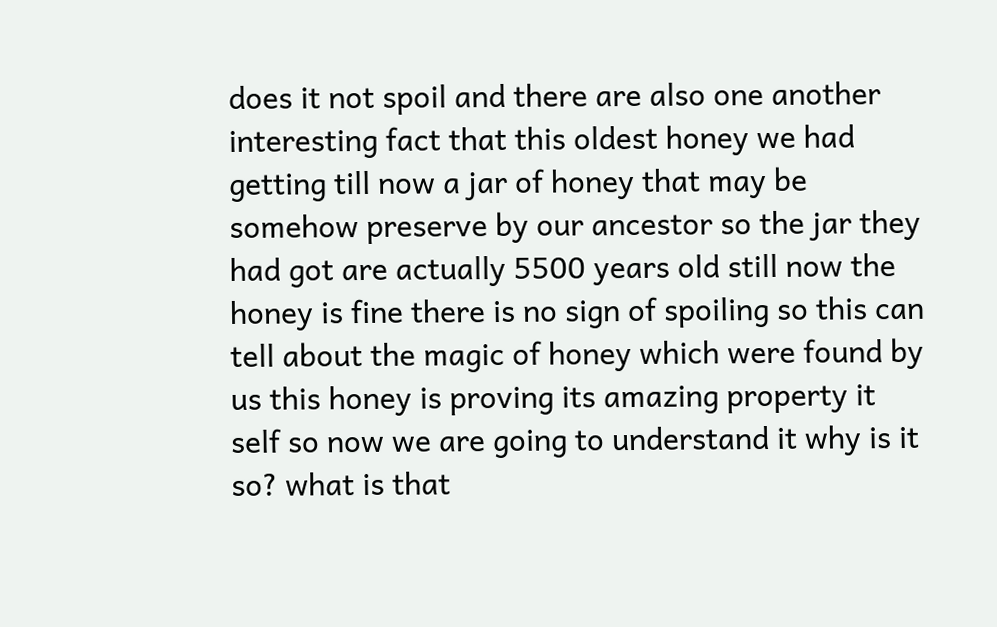does it not spoil and there are also one another interesting fact that this oldest honey we had getting till now a jar of honey that may be somehow preserve by our ancestor so the jar they had got are actually 5500 years old still now the honey is fine there is no sign of spoiling so this can tell about the magic of honey which were found by us this honey is proving its amazing property it self so now we are going to understand it why is it so? what is that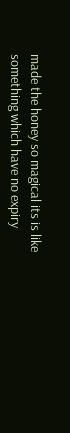made the honey so magical its is like something which have no expiry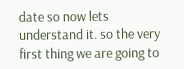date so now lets understand it. so the very first thing we are going to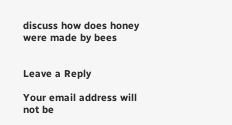discuss how does honey were made by bees


Leave a Reply

Your email address will not be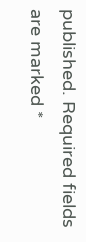published. Required fields are marked *